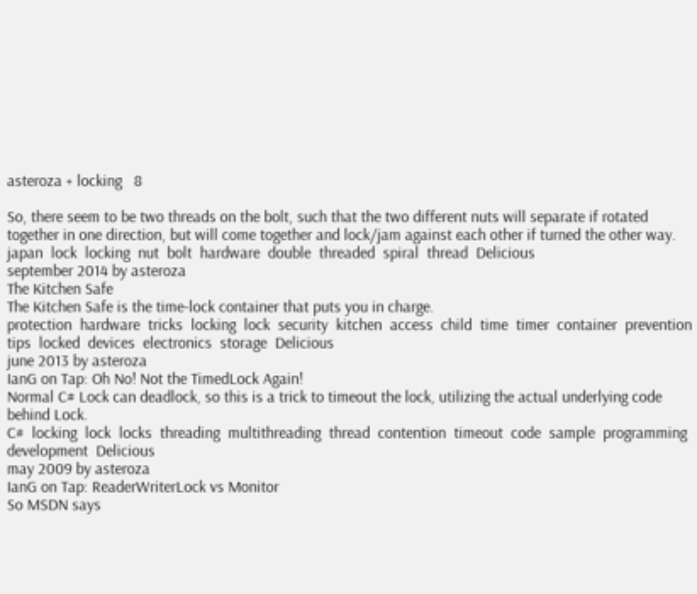asteroza + locking   8

So, there seem to be two threads on the bolt, such that the two different nuts will separate if rotated together in one direction, but will come together and lock/jam against each other if turned the other way.
japan  lock  locking  nut  bolt  hardware  double  threaded  spiral  thread  Delicious
september 2014 by asteroza
The Kitchen Safe
The Kitchen Safe is the time-lock container that puts you in charge.
protection  hardware  tricks  locking  lock  security  kitchen  access  child  time  timer  container  prevention  tips  locked  devices  electronics  storage  Delicious
june 2013 by asteroza
IanG on Tap: Oh No! Not the TimedLock Again!
Normal C# Lock can deadlock, so this is a trick to timeout the lock, utilizing the actual underlying code behind Lock.
C#  locking  lock  locks  threading  multithreading  thread  contention  timeout  code  sample  programming  development  Delicious
may 2009 by asteroza
IanG on Tap: ReaderWriterLock vs Monitor
So MSDN says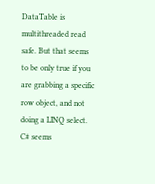DataTable is multithreaded read safe. But that seems to be only true if you are grabbing a specific row object, and not doing a LINQ select. C# seems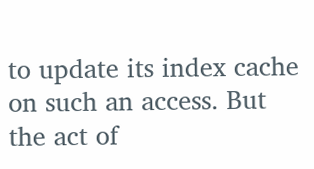to update its index cache on such an access. But the act of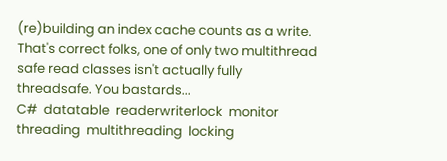(re)building an index cache counts as a write. That's correct folks, one of only two multithread safe read classes isn't actually fully threadsafe. You bastards...
C#  datatable  readerwriterlock  monitor  threading  multithreading  locking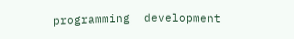programming  development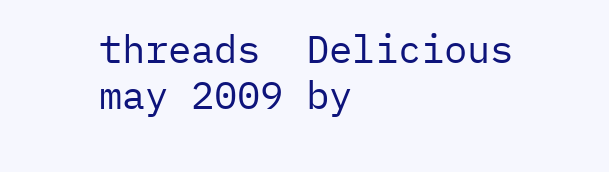threads  Delicious
may 2009 by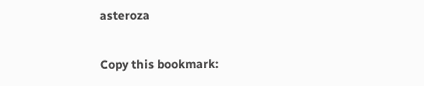asteroza

Copy this bookmark: